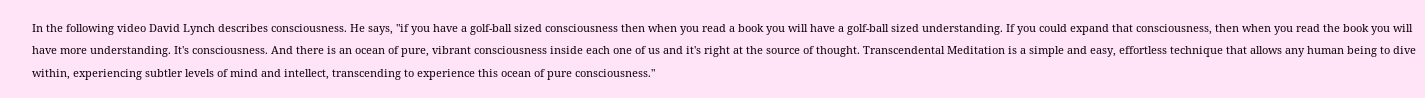In the following video David Lynch describes consciousness. He says, "if you have a golf-ball sized consciousness then when you read a book you will have a golf-ball sized understanding. If you could expand that consciousness, then when you read the book you will have more understanding. It's consciousness. And there is an ocean of pure, vibrant consciousness inside each one of us and it's right at the source of thought. Transcendental Meditation is a simple and easy, effortless technique that allows any human being to dive within, experiencing subtler levels of mind and intellect, transcending to experience this ocean of pure consciousness."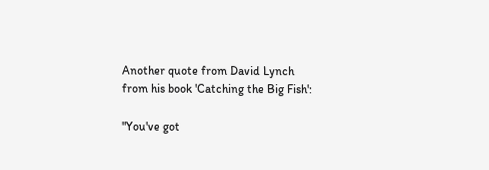Another quote from David Lynch from his book 'Catching the Big Fish':

"You've got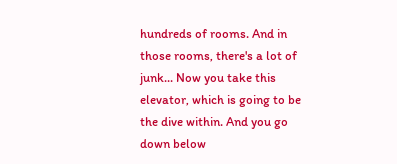hundreds of rooms. And in those rooms, there's a lot of junk... Now you take this elevator, which is going to be the dive within. And you go down below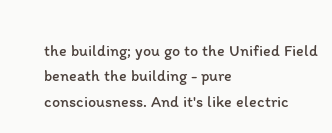the building; you go to the Unified Field beneath the building - pure consciousness. And it's like electric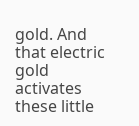gold. And that electric gold activates these little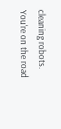cleaning robots. You're on the road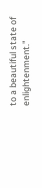to a beautiful state of enlightenment."